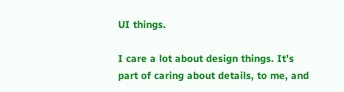UI things.

I care a lot about design things. It’s part of caring about details, to me, and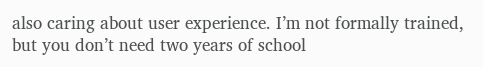also caring about user experience. I’m not formally trained, but you don’t need two years of school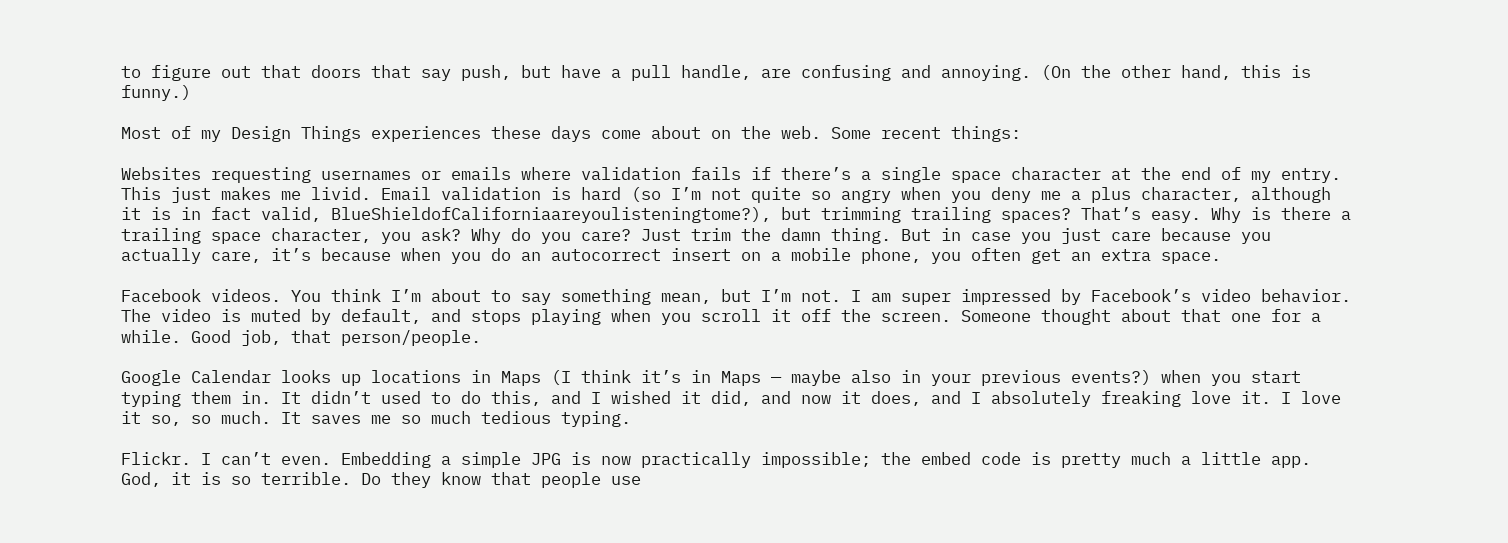to figure out that doors that say push, but have a pull handle, are confusing and annoying. (On the other hand, this is funny.)

Most of my Design Things experiences these days come about on the web. Some recent things:

Websites requesting usernames or emails where validation fails if there’s a single space character at the end of my entry. This just makes me livid. Email validation is hard (so I’m not quite so angry when you deny me a plus character, although it is in fact valid, BlueShieldofCaliforniaareyoulisteningtome?), but trimming trailing spaces? That’s easy. Why is there a trailing space character, you ask? Why do you care? Just trim the damn thing. But in case you just care because you actually care, it’s because when you do an autocorrect insert on a mobile phone, you often get an extra space.

Facebook videos. You think I’m about to say something mean, but I’m not. I am super impressed by Facebook’s video behavior. The video is muted by default, and stops playing when you scroll it off the screen. Someone thought about that one for a while. Good job, that person/people.

Google Calendar looks up locations in Maps (I think it’s in Maps — maybe also in your previous events?) when you start typing them in. It didn’t used to do this, and I wished it did, and now it does, and I absolutely freaking love it. I love it so, so much. It saves me so much tedious typing.

Flickr. I can’t even. Embedding a simple JPG is now practically impossible; the embed code is pretty much a little app. God, it is so terrible. Do they know that people use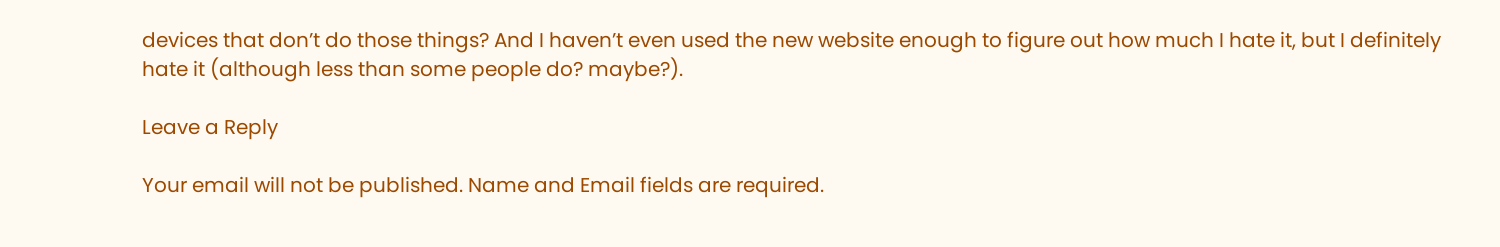devices that don’t do those things? And I haven’t even used the new website enough to figure out how much I hate it, but I definitely hate it (although less than some people do? maybe?).

Leave a Reply

Your email will not be published. Name and Email fields are required.